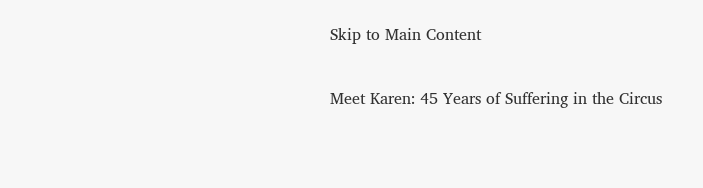Skip to Main Content

Meet Karen: 45 Years of Suffering in the Circus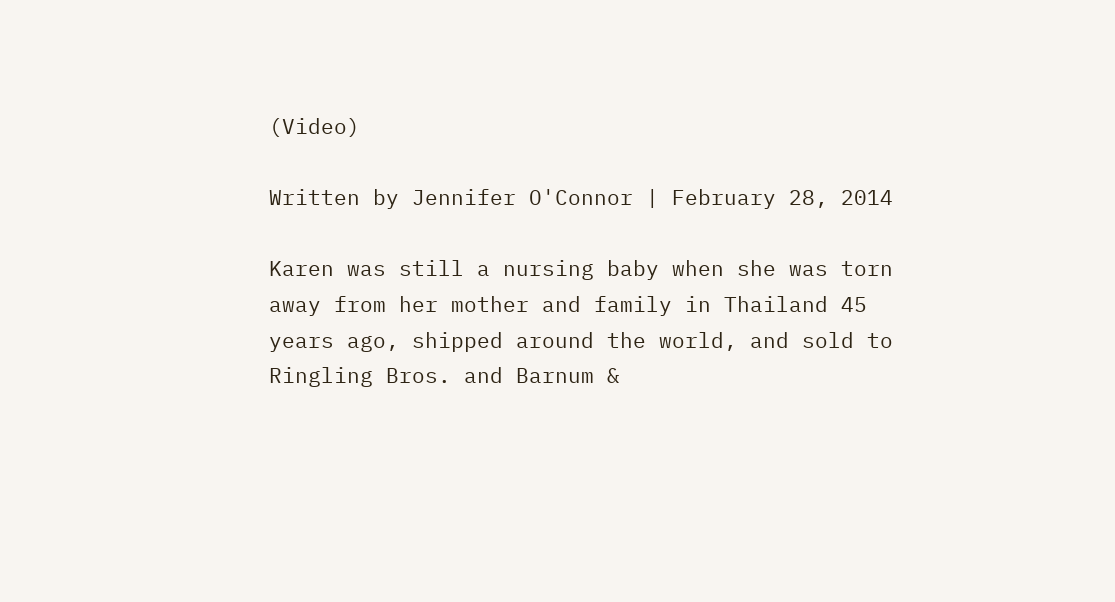(Video)

Written by Jennifer O'Connor | February 28, 2014

Karen was still a nursing baby when she was torn away from her mother and family in Thailand 45 years ago, shipped around the world, and sold to Ringling Bros. and Barnum &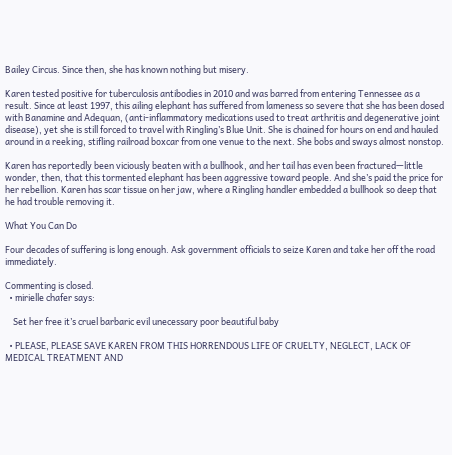Bailey Circus. Since then, she has known nothing but misery.

Karen tested positive for tuberculosis antibodies in 2010 and was barred from entering Tennessee as a result. Since at least 1997, this ailing elephant has suffered from lameness so severe that she has been dosed with Banamine and Adequan, (anti-inflammatory medications used to treat arthritis and degenerative joint disease), yet she is still forced to travel with Ringling’s Blue Unit. She is chained for hours on end and hauled around in a reeking, stifling railroad boxcar from one venue to the next. She bobs and sways almost nonstop.

Karen has reportedly been viciously beaten with a bullhook, and her tail has even been fractured—little wonder, then, that this tormented elephant has been aggressive toward people. And she’s paid the price for her rebellion. Karen has scar tissue on her jaw, where a Ringling handler embedded a bullhook so deep that he had trouble removing it.

What You Can Do

Four decades of suffering is long enough. Ask government officials to seize Karen and take her off the road immediately.

Commenting is closed.
  • mirielle chafer says:

    Set her free it’s cruel barbaric evil unecessary poor beautiful baby

  • PLEASE, PLEASE SAVE KAREN FROM THIS HORRENDOUS LIFE OF CRUELTY, NEGLECT, LACK OF MEDICAL TREATMENT AND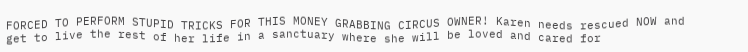FORCED TO PERFORM STUPID TRICKS FOR THIS MONEY GRABBING CIRCUS OWNER! Karen needs rescued NOW and get to live the rest of her life in a sanctuary where she will be loved and cared for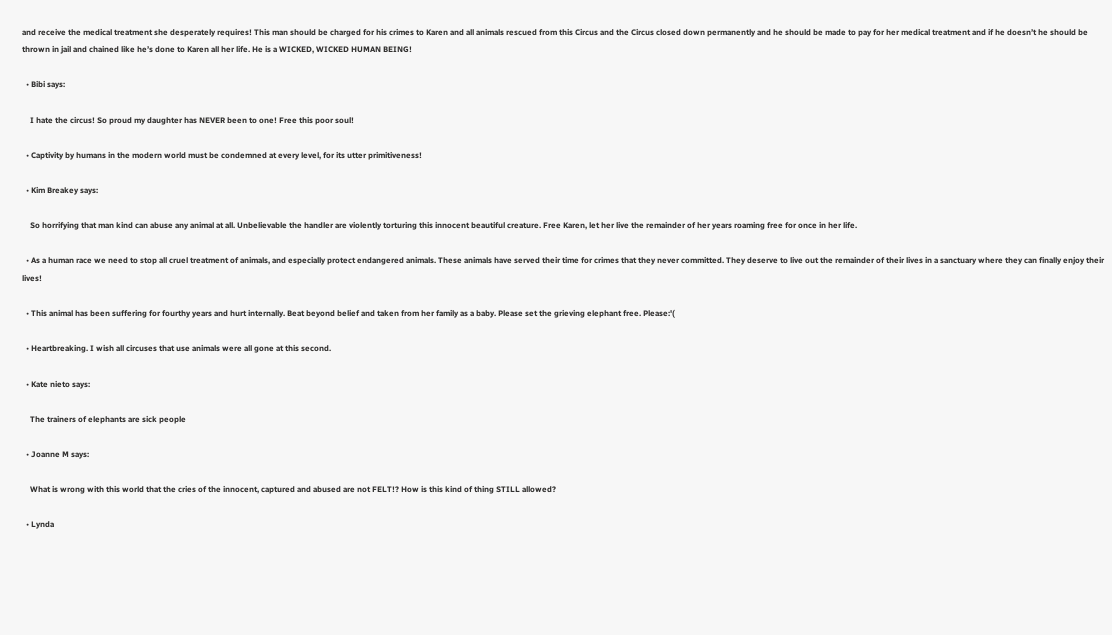and receive the medical treatment she desperately requires! This man should be charged for his crimes to Karen and all animals rescued from this Circus and the Circus closed down permanently and he should be made to pay for her medical treatment and if he doesn’t he should be thrown in jail and chained like he’s done to Karen all her life. He is a WICKED, WICKED HUMAN BEING!

  • Bibi says:

    I hate the circus! So proud my daughter has NEVER been to one! Free this poor soul!

  • Captivity by humans in the modern world must be condemned at every level, for its utter primitiveness!

  • Kim Breakey says:

    So horrifying that man kind can abuse any animal at all. Unbelievable the handler are violently torturing this innocent beautiful creature. Free Karen, let her live the remainder of her years roaming free for once in her life.

  • As a human race we need to stop all cruel treatment of animals, and especially protect endangered animals. These animals have served their time for crimes that they never committed. They deserve to live out the remainder of their lives in a sanctuary where they can finally enjoy their lives!

  • This animal has been suffering for fourthy years and hurt internally. Beat beyond belief and taken from her family as a baby. Please set the grieving elephant free. Please:'(

  • Heartbreaking. I wish all circuses that use animals were all gone at this second.

  • Kate nieto says:

    The trainers of elephants are sick people

  • Joanne M says:

    What is wrong with this world that the cries of the innocent, captured and abused are not FELT!? How is this kind of thing STILL allowed?

  • Lynda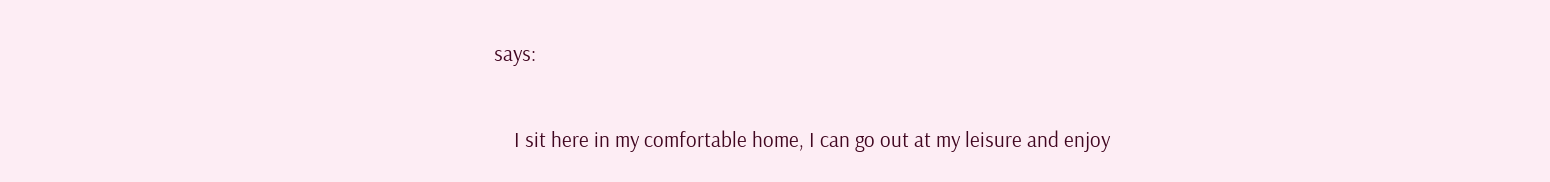says:

    I sit here in my comfortable home, I can go out at my leisure and enjoy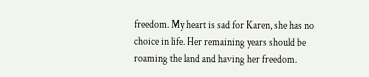freedom. My heart is sad for Karen, she has no choice in life. Her remaining years should be roaming the land and having her freedom.